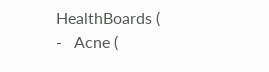HealthBoards (
-   Acne (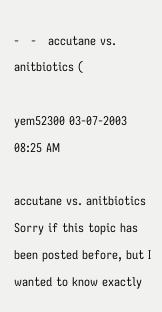-   -   accutane vs. anitbiotics (

yem52300 03-07-2003 08:25 AM

accutane vs. anitbiotics
Sorry if this topic has been posted before, but I wanted to know exactly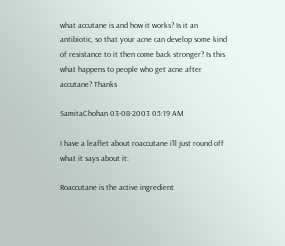what accutane is and how it works? Is it an antibiotic, so that your acne can develop some kind of resistance to it then come back stronger? Is this what happens to people who get acne after accutane? Thanks

SamitaChohan 03-08-2003 05:19 AM

I have a leaflet about roaccutane i'll just round off what it says about it:

Roaccutane is the active ingredient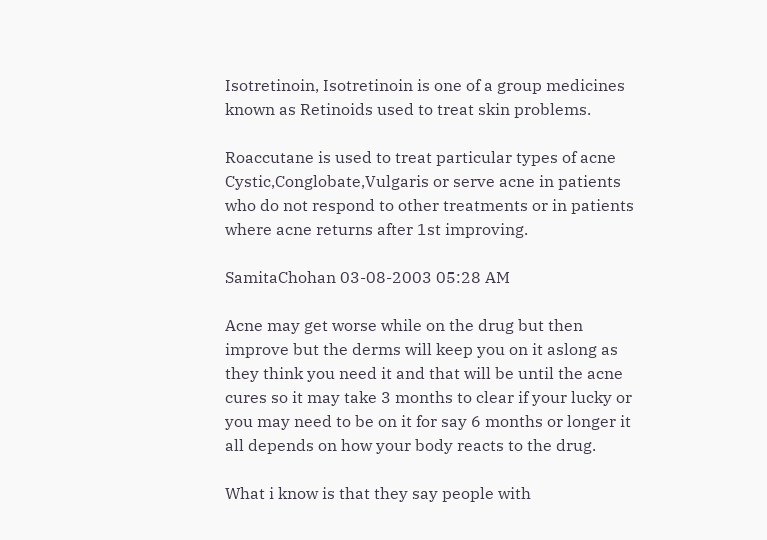Isotretinoin, Isotretinoin is one of a group medicines known as Retinoids used to treat skin problems.

Roaccutane is used to treat particular types of acne Cystic,Conglobate,Vulgaris or serve acne in patients who do not respond to other treatments or in patients where acne returns after 1st improving.

SamitaChohan 03-08-2003 05:28 AM

Acne may get worse while on the drug but then improve but the derms will keep you on it aslong as they think you need it and that will be until the acne cures so it may take 3 months to clear if your lucky or you may need to be on it for say 6 months or longer it all depends on how your body reacts to the drug.

What i know is that they say people with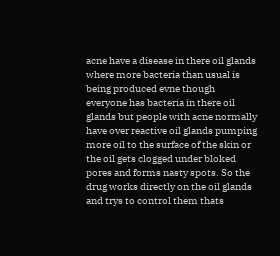acne have a disease in there oil glands where more bacteria than usual is being produced evne though everyone has bacteria in there oil glands but people with acne normally have over reactive oil glands pumping more oil to the surface of the skin or the oil gets clogged under bloked pores and forms nasty spots. So the drug works directly on the oil glands and trys to control them thats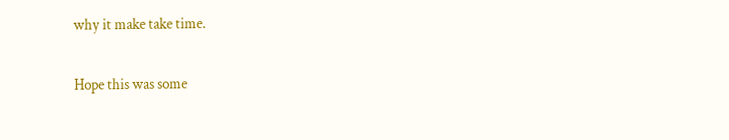why it make take time.

Hope this was some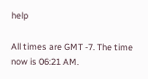help

All times are GMT -7. The time now is 06:21 AM.